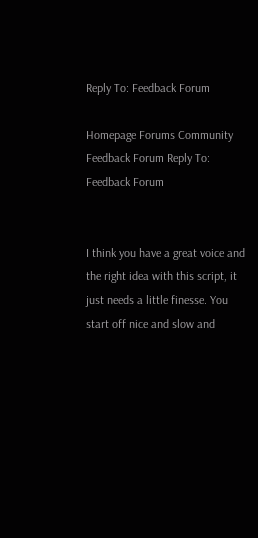Reply To: Feedback Forum

Homepage Forums Community Feedback Forum Reply To: Feedback Forum


I think you have a great voice and the right idea with this script, it just needs a little finesse. You start off nice and slow and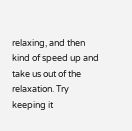relaxing, and then kind of speed up and take us out of the relaxation. Try keeping it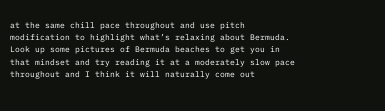at the same chill pace throughout and use pitch modification to highlight what’s relaxing about Bermuda. Look up some pictures of Bermuda beaches to get you in that mindset and try reading it at a moderately slow pace throughout and I think it will naturally come out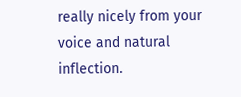really nicely from your voice and natural inflection.